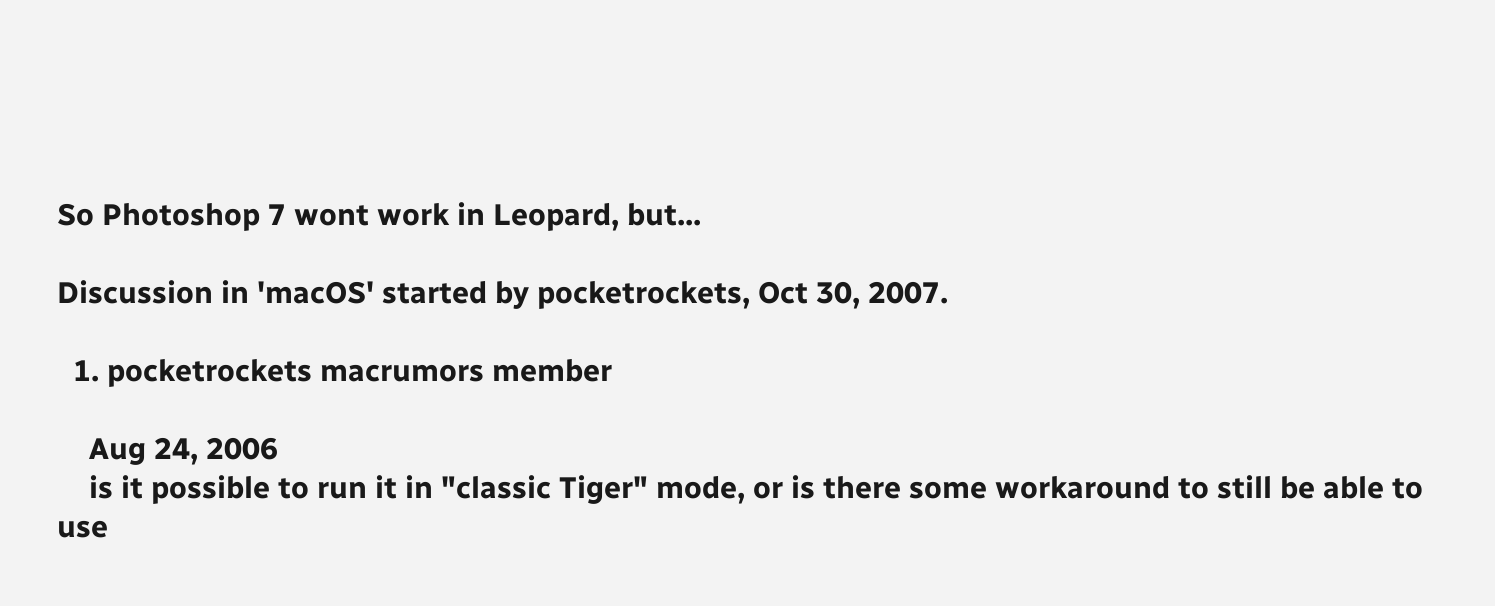So Photoshop 7 wont work in Leopard, but...

Discussion in 'macOS' started by pocketrockets, Oct 30, 2007.

  1. pocketrockets macrumors member

    Aug 24, 2006
    is it possible to run it in "classic Tiger" mode, or is there some workaround to still be able to use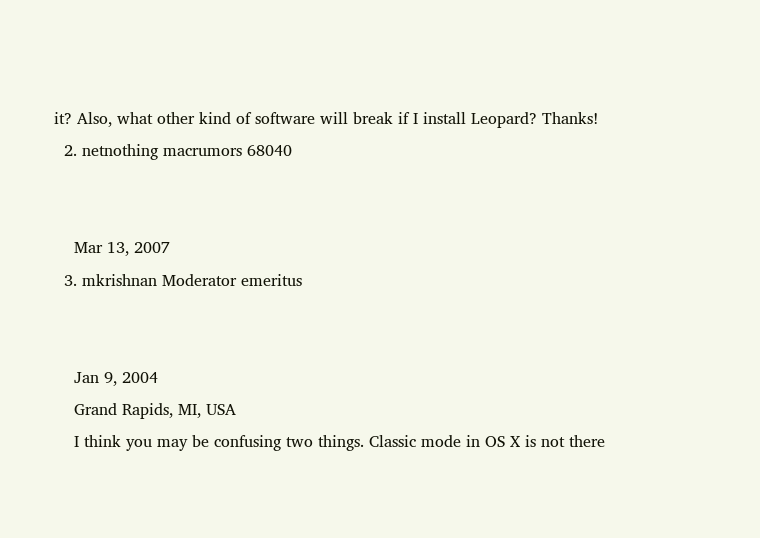it? Also, what other kind of software will break if I install Leopard? Thanks!
  2. netnothing macrumors 68040


    Mar 13, 2007
  3. mkrishnan Moderator emeritus


    Jan 9, 2004
    Grand Rapids, MI, USA
    I think you may be confusing two things. Classic mode in OS X is not there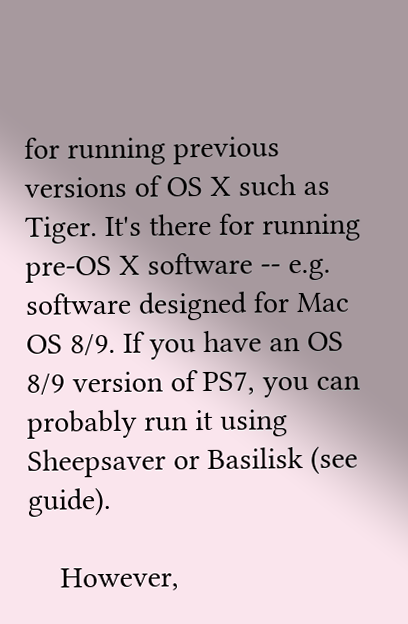for running previous versions of OS X such as Tiger. It's there for running pre-OS X software -- e.g. software designed for Mac OS 8/9. If you have an OS 8/9 version of PS7, you can probably run it using Sheepsaver or Basilisk (see guide).

    However,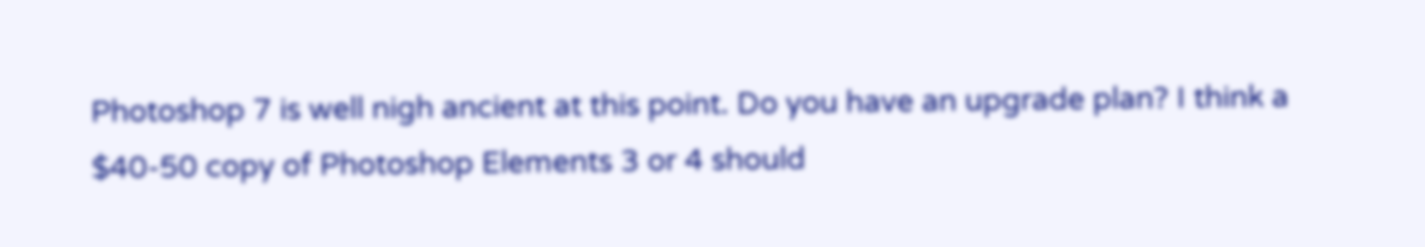Photoshop 7 is well nigh ancient at this point. Do you have an upgrade plan? I think a $40-50 copy of Photoshop Elements 3 or 4 should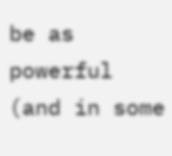be as powerful (and in some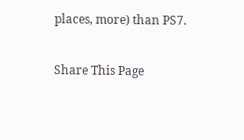places, more) than PS7.

Share This Page